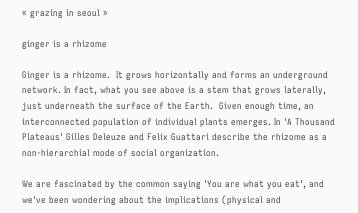« grazing in seoul »

ginger is a rhizome

Ginger is a rhizome.  It grows horizontally and forms an underground network. In fact, what you see above is a stem that grows laterally, just underneath the surface of the Earth.  Given enough time, an interconnected population of individual plants emerges. In 'A Thousand Plateaus' Gilles Deleuze and Felix Guattari describe the rhizome as a non-hierarchial mode of social organization.

We are fascinated by the common saying 'You are what you eat', and we've been wondering about the implications (physical and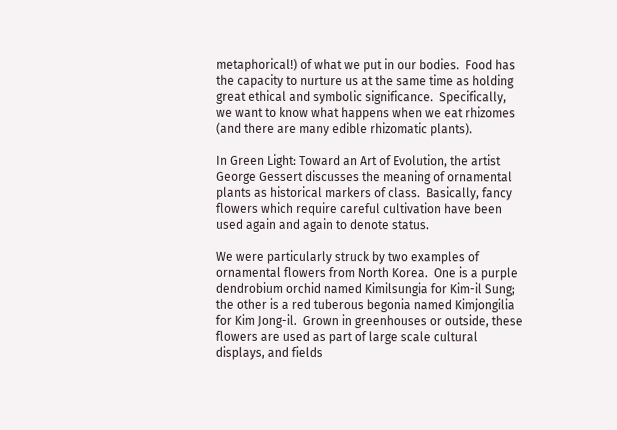metaphorical!) of what we put in our bodies.  Food has the capacity to nurture us at the same time as holding great ethical and symbolic significance.  Specifically, we want to know what happens when we eat rhizomes (and there are many edible rhizomatic plants).

In Green Light: Toward an Art of Evolution, the artist George Gessert discusses the meaning of ornamental plants as historical markers of class.  Basically, fancy flowers which require careful cultivation have been used again and again to denote status.

We were particularly struck by two examples of ornamental flowers from North Korea.  One is a purple dendrobium orchid named Kimilsungia for Kim-il Sung; the other is a red tuberous begonia named Kimjongilia for Kim Jong-il.  Grown in greenhouses or outside, these flowers are used as part of large scale cultural displays, and fields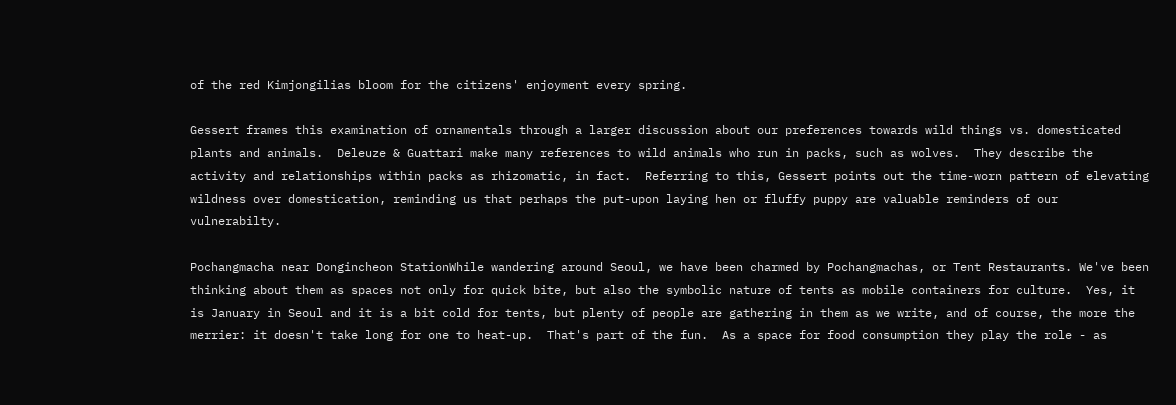of the red Kimjongilias bloom for the citizens' enjoyment every spring.

Gessert frames this examination of ornamentals through a larger discussion about our preferences towards wild things vs. domesticated plants and animals.  Deleuze & Guattari make many references to wild animals who run in packs, such as wolves.  They describe the activity and relationships within packs as rhizomatic, in fact.  Referring to this, Gessert points out the time-worn pattern of elevating wildness over domestication, reminding us that perhaps the put-upon laying hen or fluffy puppy are valuable reminders of our vulnerabilty.

Pochangmacha near Dongincheon StationWhile wandering around Seoul, we have been charmed by Pochangmachas, or Tent Restaurants. We've been thinking about them as spaces not only for quick bite, but also the symbolic nature of tents as mobile containers for culture.  Yes, it is January in Seoul and it is a bit cold for tents, but plenty of people are gathering in them as we write, and of course, the more the merrier: it doesn't take long for one to heat-up.  That's part of the fun.  As a space for food consumption they play the role - as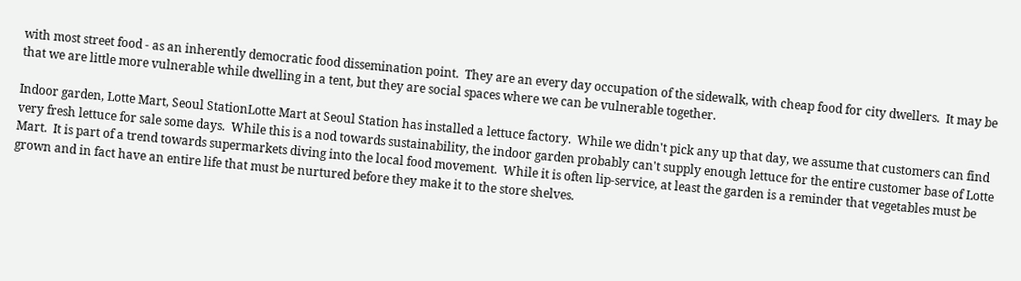with most street food - as an inherently democratic food dissemination point.  They are an every day occupation of the sidewalk, with cheap food for city dwellers.  It may be that we are little more vulnerable while dwelling in a tent, but they are social spaces where we can be vulnerable together.

Indoor garden, Lotte Mart, Seoul StationLotte Mart at Seoul Station has installed a lettuce factory.  While we didn't pick any up that day, we assume that customers can find very fresh lettuce for sale some days.  While this is a nod towards sustainability, the indoor garden probably can't supply enough lettuce for the entire customer base of Lotte Mart.  It is part of a trend towards supermarkets diving into the local food movement.  While it is often lip-service, at least the garden is a reminder that vegetables must be grown and in fact have an entire life that must be nurtured before they make it to the store shelves.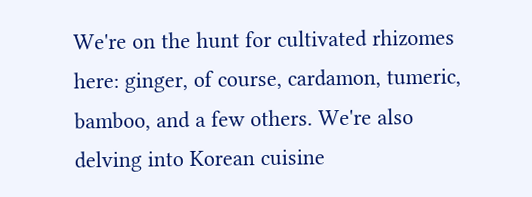We're on the hunt for cultivated rhizomes here: ginger, of course, cardamon, tumeric, bamboo, and a few others. We're also delving into Korean cuisine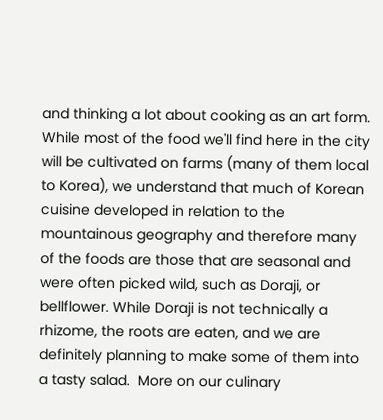and thinking a lot about cooking as an art form. While most of the food we'll find here in the city will be cultivated on farms (many of them local to Korea), we understand that much of Korean cuisine developed in relation to the mountainous geography and therefore many of the foods are those that are seasonal and were often picked wild, such as Doraji, or bellflower. While Doraji is not technically a rhizome, the roots are eaten, and we are definitely planning to make some of them into a tasty salad.  More on our culinary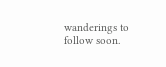wanderings to follow soon.